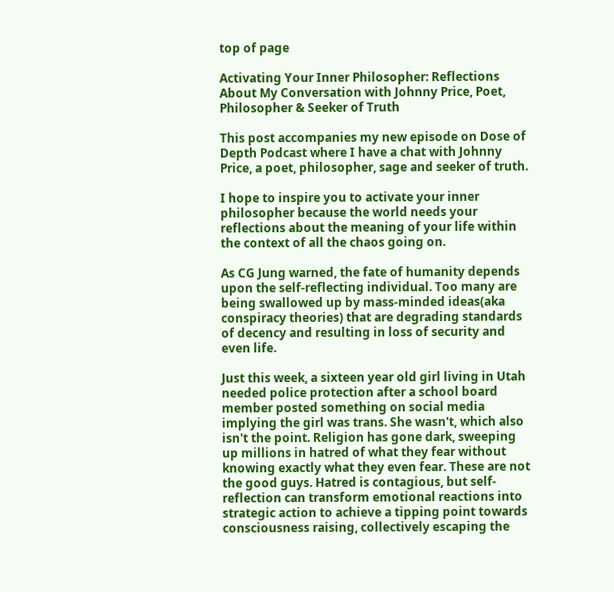top of page

Activating Your Inner Philosopher: Reflections About My Conversation with Johnny Price, Poet, Philosopher & Seeker of Truth

This post accompanies my new episode on Dose of Depth Podcast where I have a chat with Johnny Price, a poet, philosopher, sage and seeker of truth.

I hope to inspire you to activate your inner philosopher because the world needs your reflections about the meaning of your life within the context of all the chaos going on.

As CG Jung warned, the fate of humanity depends upon the self-reflecting individual. Too many are being swallowed up by mass-minded ideas(aka conspiracy theories) that are degrading standards of decency and resulting in loss of security and even life.

Just this week, a sixteen year old girl living in Utah needed police protection after a school board member posted something on social media implying the girl was trans. She wasn't, which also isn't the point. Religion has gone dark, sweeping up millions in hatred of what they fear without knowing exactly what they even fear. These are not the good guys. Hatred is contagious, but self-reflection can transform emotional reactions into strategic action to achieve a tipping point towards consciousness raising, collectively escaping the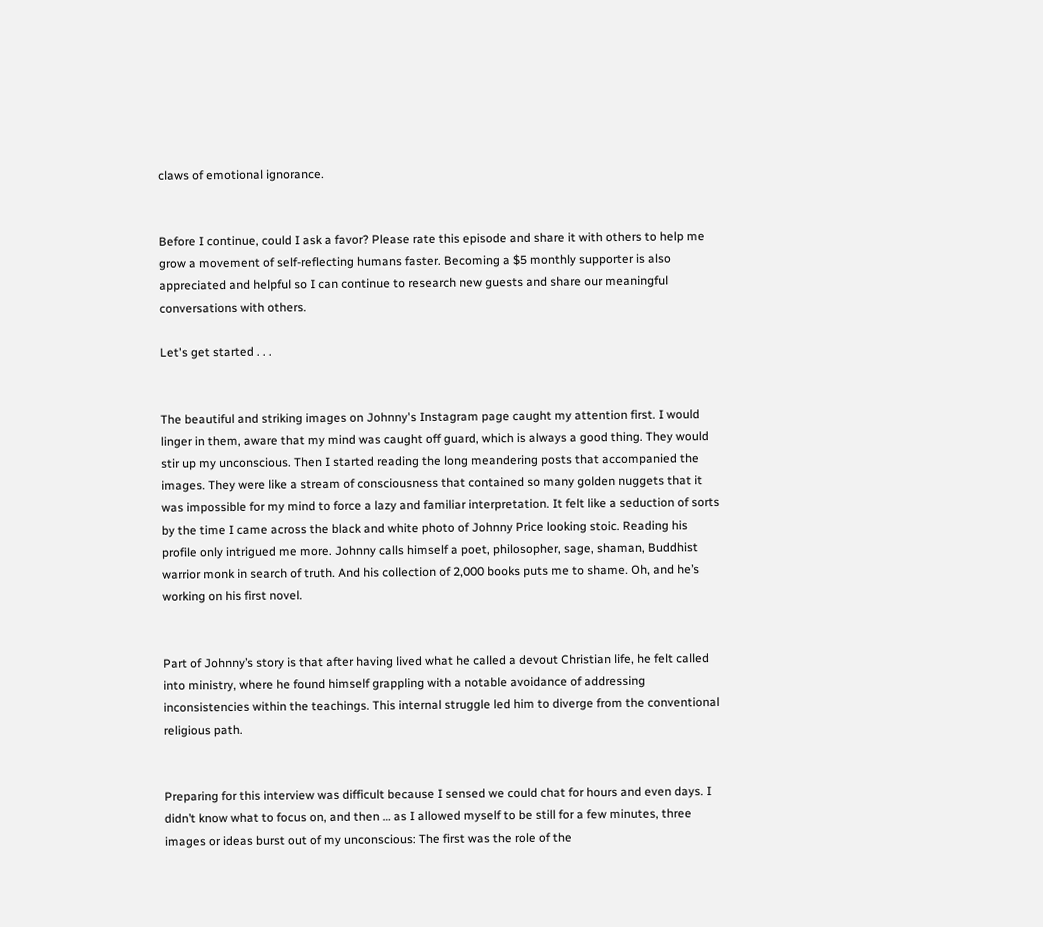claws of emotional ignorance.


Before I continue, could I ask a favor? Please rate this episode and share it with others to help me grow a movement of self-reflecting humans faster. Becoming a $5 monthly supporter is also appreciated and helpful so I can continue to research new guests and share our meaningful conversations with others.

Let's get started . . .


The beautiful and striking images on Johnny's Instagram page caught my attention first. I would linger in them, aware that my mind was caught off guard, which is always a good thing. They would stir up my unconscious. Then I started reading the long meandering posts that accompanied the images. They were like a stream of consciousness that contained so many golden nuggets that it was impossible for my mind to force a lazy and familiar interpretation. It felt like a seduction of sorts by the time I came across the black and white photo of Johnny Price looking stoic. Reading his profile only intrigued me more. Johnny calls himself a poet, philosopher, sage, shaman, Buddhist warrior monk in search of truth. And his collection of 2,000 books puts me to shame. Oh, and he’s working on his first novel.


Part of Johnny’s story is that after having lived what he called a devout Christian life, he felt called into ministry, where he found himself grappling with a notable avoidance of addressing inconsistencies within the teachings. This internal struggle led him to diverge from the conventional religious path.


Preparing for this interview was difficult because I sensed we could chat for hours and even days. I didn’t know what to focus on, and then … as I allowed myself to be still for a few minutes, three images or ideas burst out of my unconscious: The first was the role of the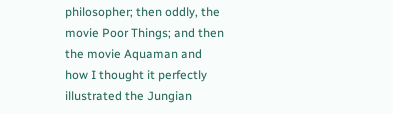philosopher; then oddly, the movie Poor Things; and then the movie Aquaman and how I thought it perfectly illustrated the Jungian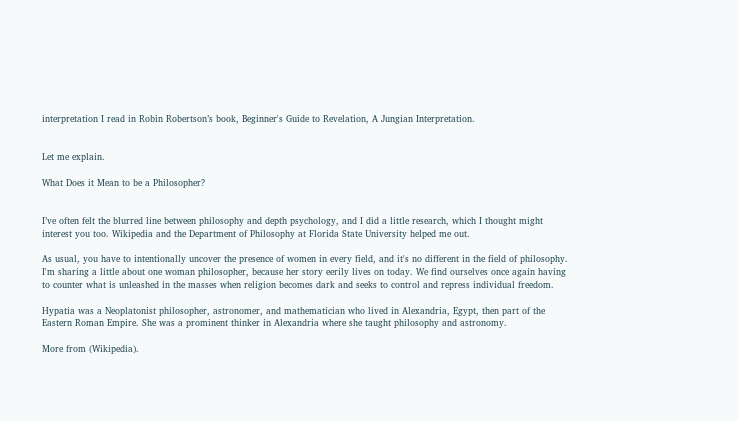interpretation I read in Robin Robertson’s book, Beginner's Guide to Revelation, A Jungian Interpretation.


Let me explain.

What Does it Mean to be a Philosopher?


I’ve often felt the blurred line between philosophy and depth psychology, and I did a little research, which I thought might interest you too. Wikipedia and the Department of Philosophy at Florida State University helped me out.

As usual, you have to intentionally uncover the presence of women in every field, and it's no different in the field of philosophy. I'm sharing a little about one woman philosopher, because her story eerily lives on today. We find ourselves once again having to counter what is unleashed in the masses when religion becomes dark and seeks to control and repress individual freedom.

Hypatia was a Neoplatonist philosopher, astronomer, and mathematician who lived in Alexandria, Egypt, then part of the Eastern Roman Empire. She was a prominent thinker in Alexandria where she taught philosophy and astronomy.

More from (Wikipedia).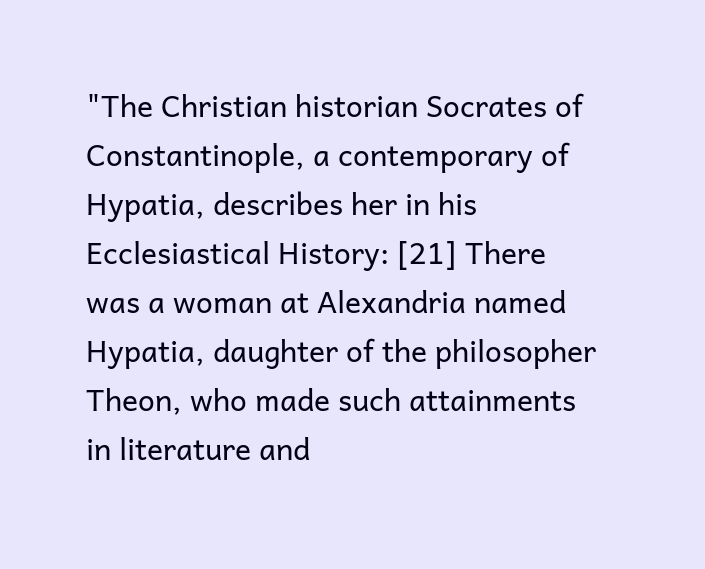"The Christian historian Socrates of Constantinople, a contemporary of Hypatia, describes her in his Ecclesiastical History: [21] There was a woman at Alexandria named Hypatia, daughter of the philosopher Theon, who made such attainments in literature and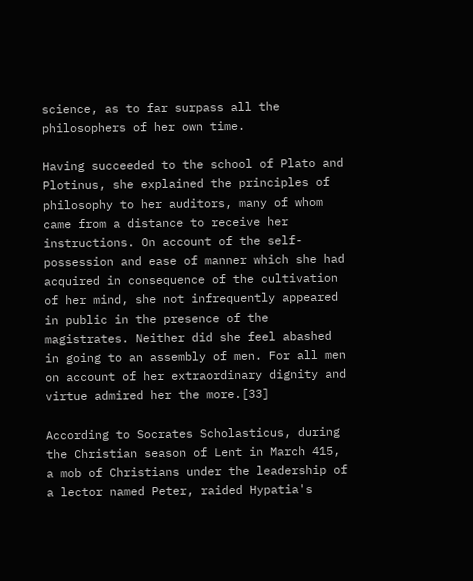science, as to far surpass all the philosophers of her own time.

Having succeeded to the school of Plato and Plotinus, she explained the principles of philosophy to her auditors, many of whom came from a distance to receive her instructions. On account of the self-possession and ease of manner which she had acquired in consequence of the cultivation of her mind, she not infrequently appeared in public in the presence of the magistrates. Neither did she feel abashed in going to an assembly of men. For all men on account of her extraordinary dignity and virtue admired her the more.[33]

According to Socrates Scholasticus, during the Christian season of Lent in March 415, a mob of Christians under the leadership of a lector named Peter, raided Hypatia's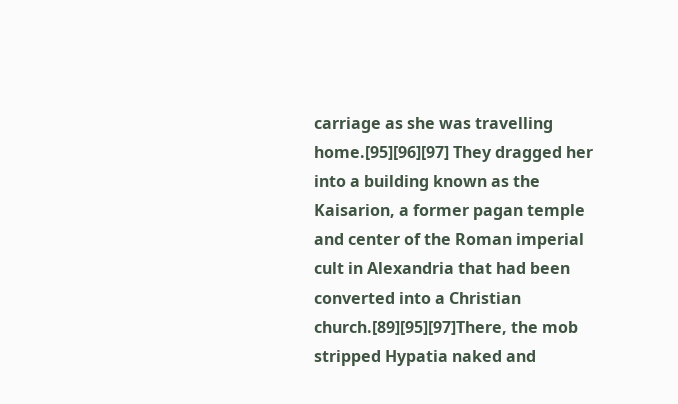carriage as she was travelling home.[95][96][97] They dragged her into a building known as the Kaisarion, a former pagan temple and center of the Roman imperial cult in Alexandria that had been converted into a Christian church.[89][95][97]There, the mob stripped Hypatia naked and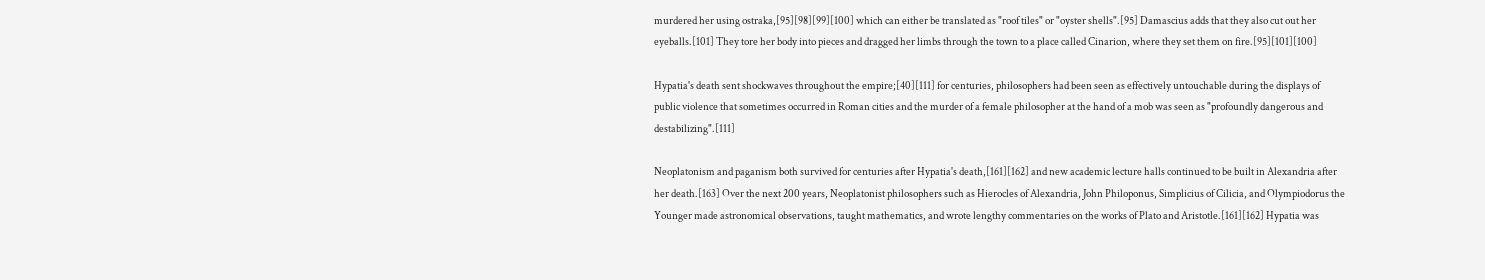murdered her using ostraka,[95][98][99][100] which can either be translated as "roof tiles" or "oyster shells".[95] Damascius adds that they also cut out her eyeballs.[101] They tore her body into pieces and dragged her limbs through the town to a place called Cinarion, where they set them on fire.[95][101][100]

Hypatia's death sent shockwaves throughout the empire;[40][111] for centuries, philosophers had been seen as effectively untouchable during the displays of public violence that sometimes occurred in Roman cities and the murder of a female philosopher at the hand of a mob was seen as "profoundly dangerous and destabilizing".[111]

Neoplatonism and paganism both survived for centuries after Hypatia's death,[161][162] and new academic lecture halls continued to be built in Alexandria after her death.[163] Over the next 200 years, Neoplatonist philosophers such as Hierocles of Alexandria, John Philoponus, Simplicius of Cilicia, and Olympiodorus the Younger made astronomical observations, taught mathematics, and wrote lengthy commentaries on the works of Plato and Aristotle.[161][162] Hypatia was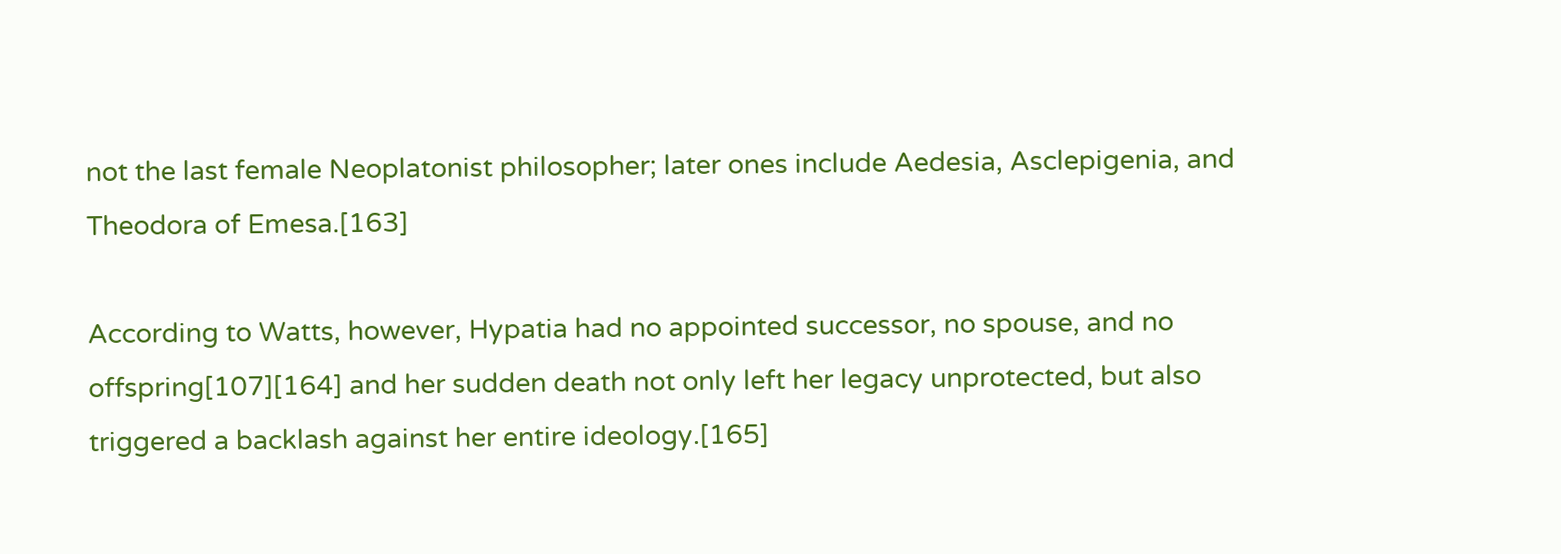not the last female Neoplatonist philosopher; later ones include Aedesia, Asclepigenia, and Theodora of Emesa.[163]

According to Watts, however, Hypatia had no appointed successor, no spouse, and no offspring[107][164] and her sudden death not only left her legacy unprotected, but also triggered a backlash against her entire ideology.[165]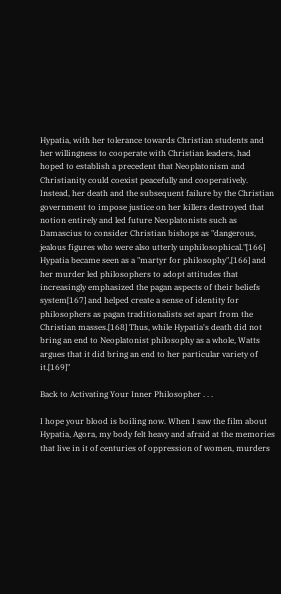Hypatia, with her tolerance towards Christian students and her willingness to cooperate with Christian leaders, had hoped to establish a precedent that Neoplatonism and Christianity could coexist peacefully and cooperatively. Instead, her death and the subsequent failure by the Christian government to impose justice on her killers destroyed that notion entirely and led future Neoplatonists such as Damascius to consider Christian bishops as "dangerous, jealous figures who were also utterly unphilosophical."[166] Hypatia became seen as a "martyr for philosophy",[166] and her murder led philosophers to adopt attitudes that increasingly emphasized the pagan aspects of their beliefs system[167] and helped create a sense of identity for philosophers as pagan traditionalists set apart from the Christian masses.[168] Thus, while Hypatia's death did not bring an end to Neoplatonist philosophy as a whole, Watts argues that it did bring an end to her particular variety of it.[169]"

Back to Activating Your Inner Philosopher . . .

I hope your blood is boiling now. When I saw the film about Hypatia, Agora, my body felt heavy and afraid at the memories that live in it of centuries of oppression of women, murders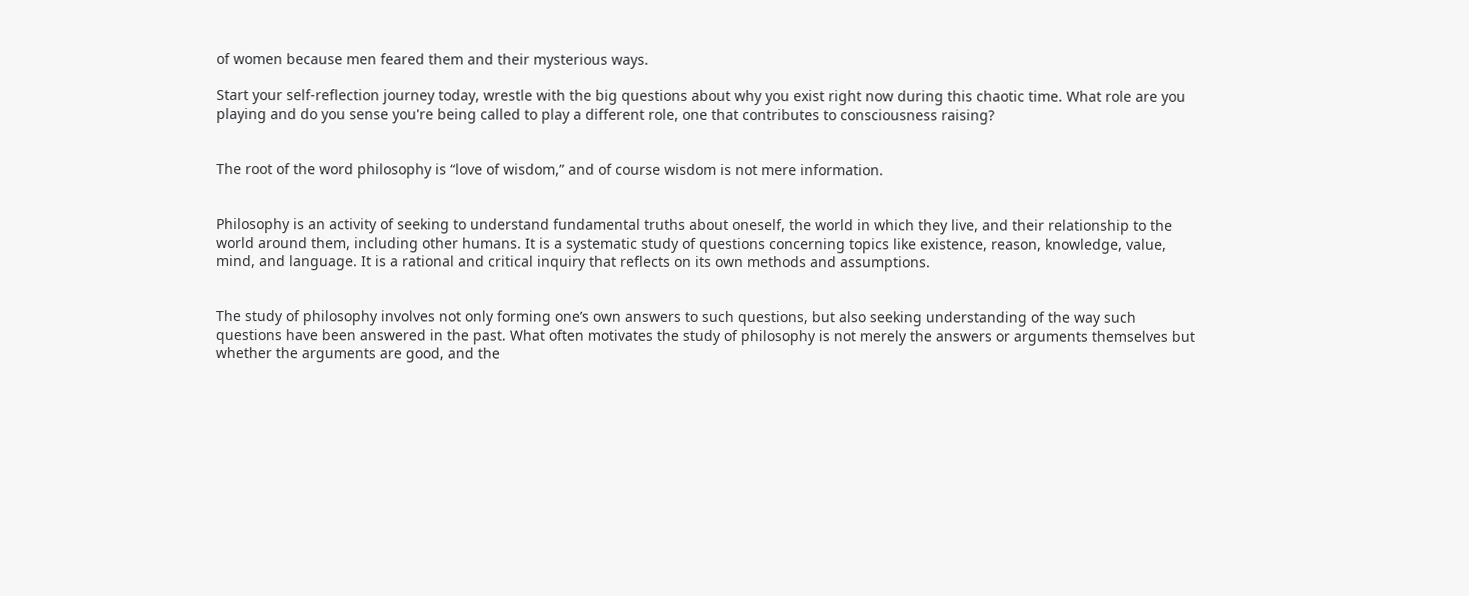of women because men feared them and their mysterious ways.

Start your self-reflection journey today, wrestle with the big questions about why you exist right now during this chaotic time. What role are you playing and do you sense you're being called to play a different role, one that contributes to consciousness raising?


The root of the word philosophy is “love of wisdom,” and of course wisdom is not mere information.


Philosophy is an activity of seeking to understand fundamental truths about oneself, the world in which they live, and their relationship to the world around them, including other humans. It is a systematic study of questions concerning topics like existence, reason, knowledge, value, mind, and language. It is a rational and critical inquiry that reflects on its own methods and assumptions.


The study of philosophy involves not only forming one’s own answers to such questions, but also seeking understanding of the way such questions have been answered in the past. What often motivates the study of philosophy is not merely the answers or arguments themselves but whether the arguments are good, and the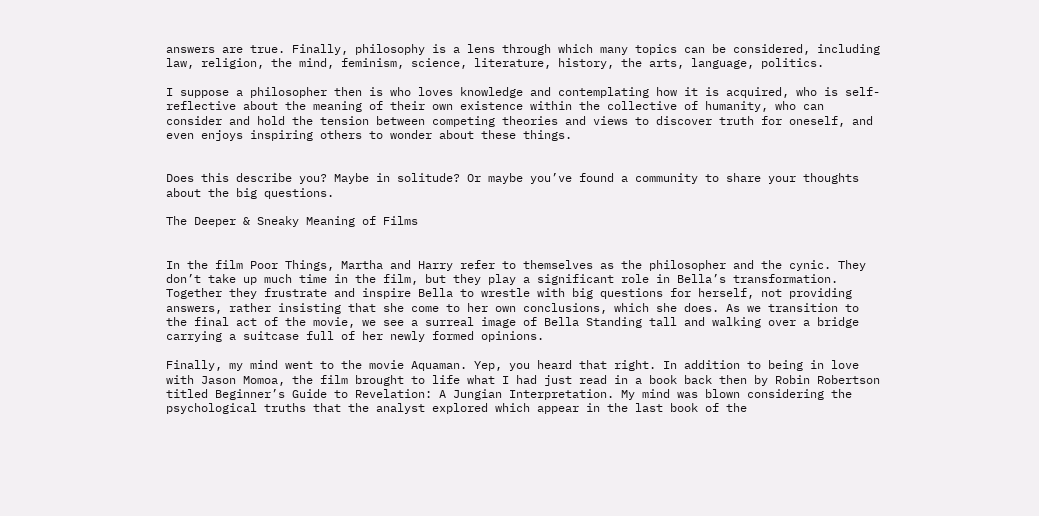answers are true. Finally, philosophy is a lens through which many topics can be considered, including law, religion, the mind, feminism, science, literature, history, the arts, language, politics.

I suppose a philosopher then is who loves knowledge and contemplating how it is acquired, who is self-reflective about the meaning of their own existence within the collective of humanity, who can consider and hold the tension between competing theories and views to discover truth for oneself, and even enjoys inspiring others to wonder about these things.


Does this describe you? Maybe in solitude? Or maybe you’ve found a community to share your thoughts about the big questions.

The Deeper & Sneaky Meaning of Films


In the film Poor Things, Martha and Harry refer to themselves as the philosopher and the cynic. They don’t take up much time in the film, but they play a significant role in Bella’s transformation. Together they frustrate and inspire Bella to wrestle with big questions for herself, not providing answers, rather insisting that she come to her own conclusions, which she does. As we transition to the final act of the movie, we see a surreal image of Bella Standing tall and walking over a bridge carrying a suitcase full of her newly formed opinions.

Finally, my mind went to the movie Aquaman. Yep, you heard that right. In addition to being in love with Jason Momoa, the film brought to life what I had just read in a book back then by Robin Robertson titled Beginner’s Guide to Revelation: A Jungian Interpretation. My mind was blown considering the psychological truths that the analyst explored which appear in the last book of the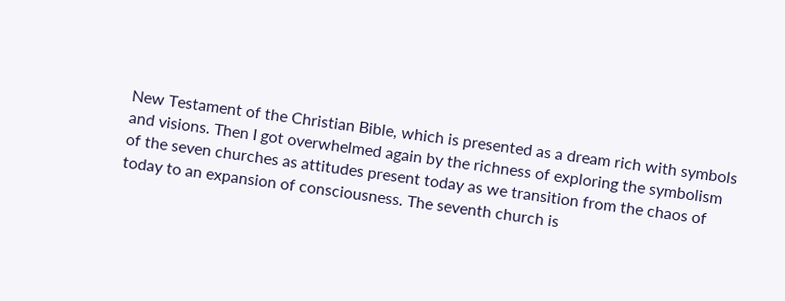New Testament of the Christian Bible, which is presented as a dream rich with symbols and visions. Then I got overwhelmed again by the richness of exploring the symbolism of the seven churches as attitudes present today as we transition from the chaos of today to an expansion of consciousness. The seventh church is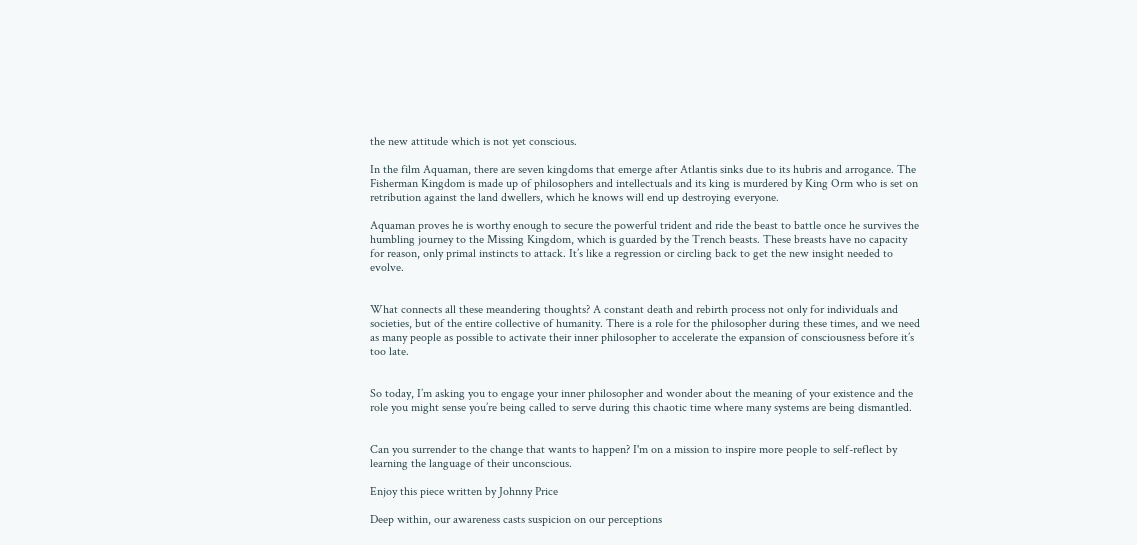the new attitude which is not yet conscious.

In the film Aquaman, there are seven kingdoms that emerge after Atlantis sinks due to its hubris and arrogance. The Fisherman Kingdom is made up of philosophers and intellectuals and its king is murdered by King Orm who is set on retribution against the land dwellers, which he knows will end up destroying everyone.

Aquaman proves he is worthy enough to secure the powerful trident and ride the beast to battle once he survives the humbling journey to the Missing Kingdom, which is guarded by the Trench beasts. These breasts have no capacity for reason, only primal instincts to attack. It’s like a regression or circling back to get the new insight needed to evolve.


What connects all these meandering thoughts? A constant death and rebirth process not only for individuals and societies, but of the entire collective of humanity. There is a role for the philosopher during these times, and we need as many people as possible to activate their inner philosopher to accelerate the expansion of consciousness before it’s too late.


So today, I’m asking you to engage your inner philosopher and wonder about the meaning of your existence and the role you might sense you’re being called to serve during this chaotic time where many systems are being dismantled.


Can you surrender to the change that wants to happen? I'm on a mission to inspire more people to self-reflect by learning the language of their unconscious.

Enjoy this piece written by Johnny Price

Deep within, our awareness casts suspicion on our perceptions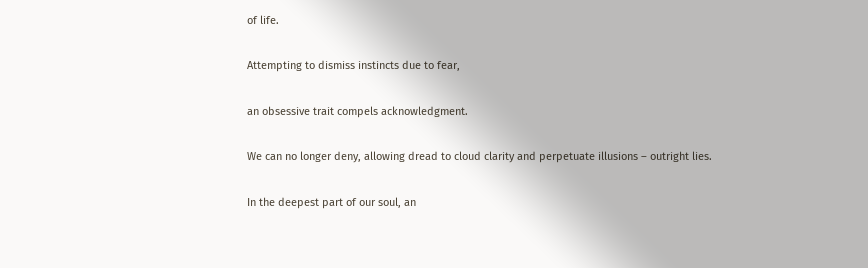of life.

Attempting to dismiss instincts due to fear,

an obsessive trait compels acknowledgment.

We can no longer deny, allowing dread to cloud clarity and perpetuate illusions – outright lies.

In the deepest part of our soul, an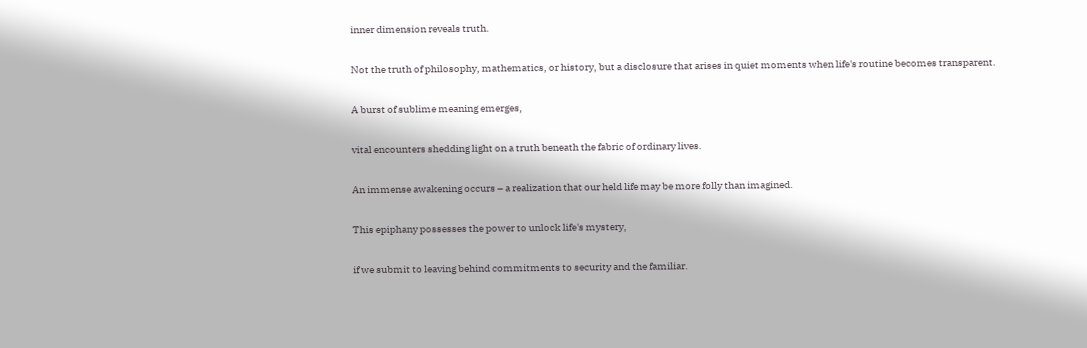inner dimension reveals truth.

Not the truth of philosophy, mathematics, or history, but a disclosure that arises in quiet moments when life's routine becomes transparent.

A burst of sublime meaning emerges,

vital encounters shedding light on a truth beneath the fabric of ordinary lives.

An immense awakening occurs – a realization that our held life may be more folly than imagined.

This epiphany possesses the power to unlock life's mystery,

if we submit to leaving behind commitments to security and the familiar.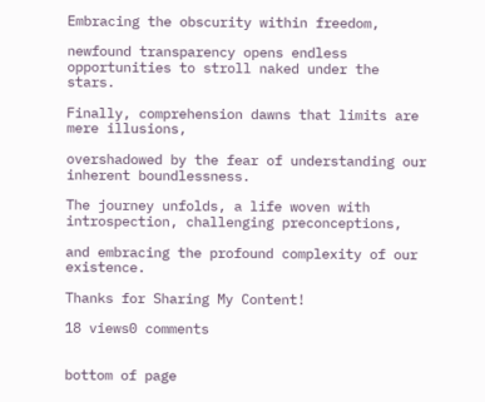Embracing the obscurity within freedom,

newfound transparency opens endless opportunities to stroll naked under the stars.

Finally, comprehension dawns that limits are mere illusions,

overshadowed by the fear of understanding our inherent boundlessness.

The journey unfolds, a life woven with introspection, challenging preconceptions,

and embracing the profound complexity of our existence.

Thanks for Sharing My Content!

18 views0 comments


bottom of page